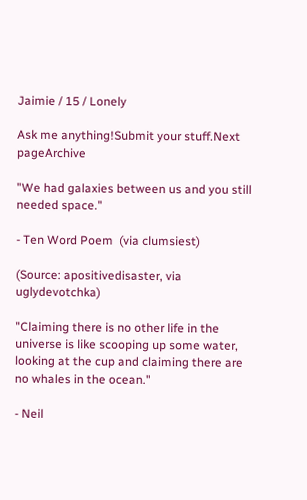Jaimie / 15 / Lonely

Ask me anything!Submit your stuff.Next pageArchive

"We had galaxies between us and you still needed space."

- Ten Word Poem  (via clumsiest)

(Source: apositivedisaster, via uglydevotchka)

"Claiming there is no other life in the universe is like scooping up some water, looking at the cup and claiming there are no whales in the ocean."

- Neil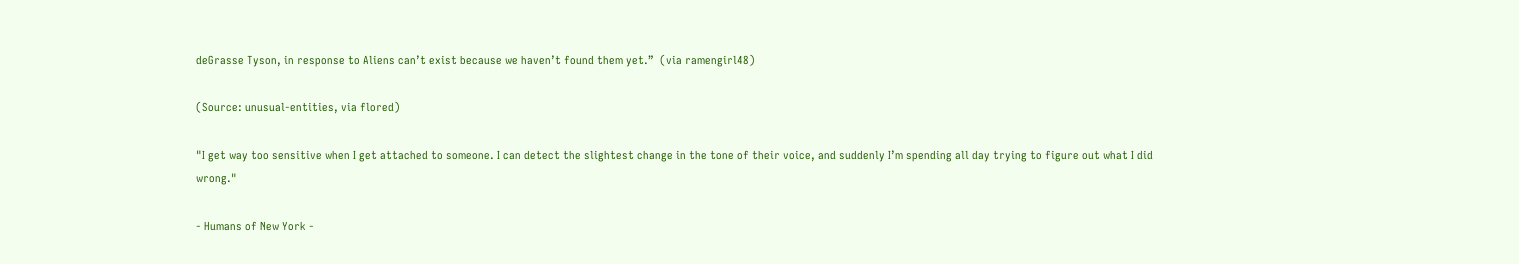deGrasse Tyson, in response to Aliens can’t exist because we haven’t found them yet.”  (via ramengirl48)

(Source: unusual-entities, via flored)

"I get way too sensitive when I get attached to someone. I can detect the slightest change in the tone of their voice, and suddenly I’m spending all day trying to figure out what I did wrong."

- Humans of New York -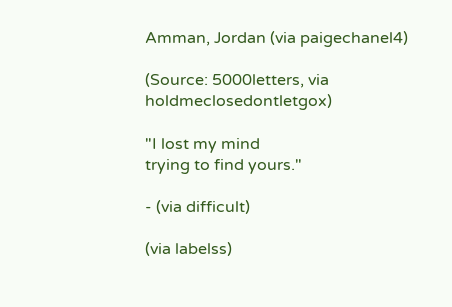Amman, Jordan (via paigechanel4)

(Source: 5000letters, via holdmeclosedontletgox)

"I lost my mind
trying to find yours."

- (via difficult)

(via labelss)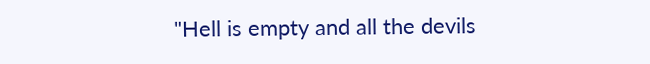"Hell is empty and all the devils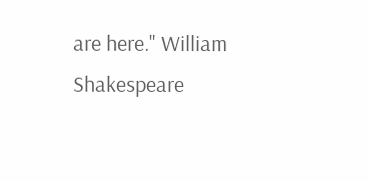are here." William Shakespeare